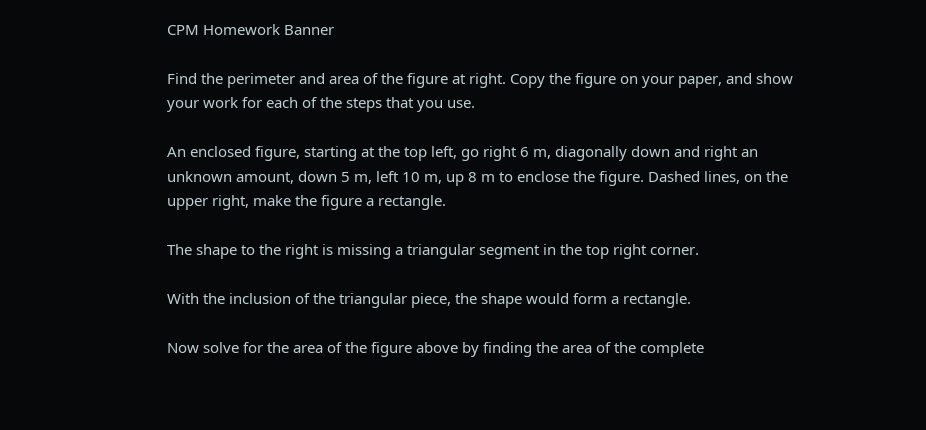CPM Homework Banner

Find the perimeter and area of the figure at right. Copy the figure on your paper, and show your work for each of the steps that you use.

An enclosed figure, starting at the top left, go right 6 m, diagonally down and right an unknown amount, down 5 m, left 10 m, up 8 m to enclose the figure. Dashed lines, on the upper right, make the figure a rectangle.

The shape to the right is missing a triangular segment in the top right corner.

With the inclusion of the triangular piece, the shape would form a rectangle.

Now solve for the area of the figure above by finding the area of the complete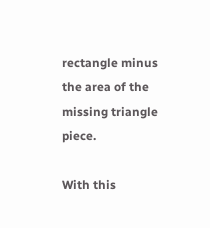rectangle minus the area of the missing triangle piece.

With this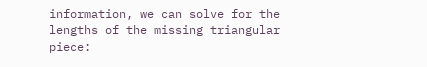information, we can solve for the lengths of the missing triangular piece: